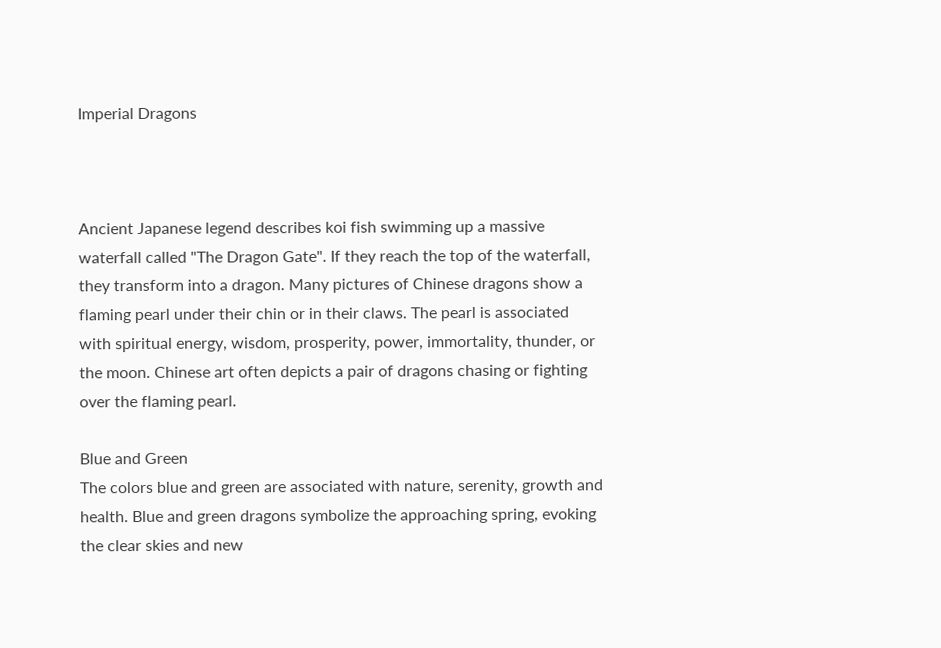Imperial Dragons



Ancient Japanese legend describes koi fish swimming up a massive waterfall called "The Dragon Gate". If they reach the top of the waterfall, they transform into a dragon. Many pictures of Chinese dragons show a flaming pearl under their chin or in their claws. The pearl is associated with spiritual energy, wisdom, prosperity, power, immortality, thunder, or the moon. Chinese art often depicts a pair of dragons chasing or fighting over the flaming pearl.

Blue and Green
The colors blue and green are associated with nature, serenity, growth and health. Blue and green dragons symbolize the approaching spring, evoking the clear skies and new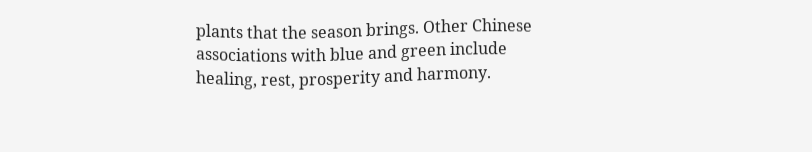plants that the season brings. Other Chinese associations with blue and green include healing, rest, prosperity and harmony.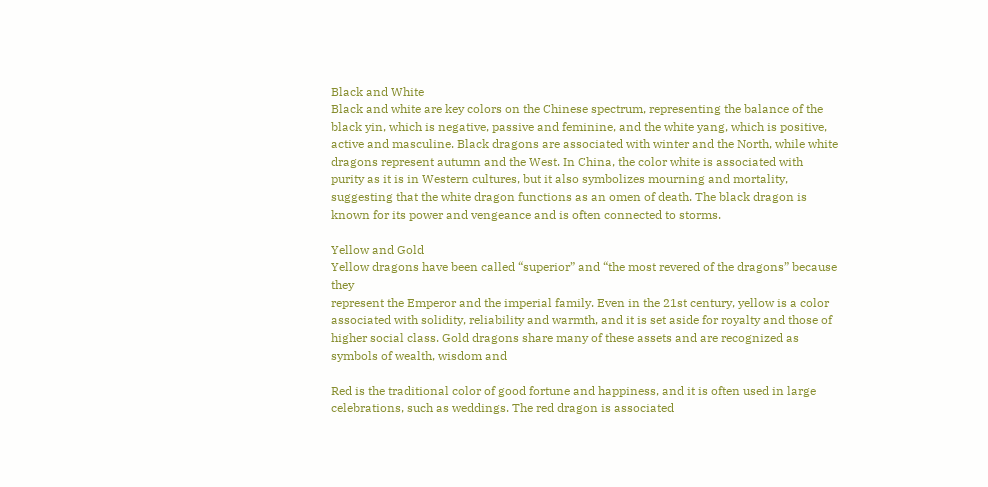Black and White
Black and white are key colors on the Chinese spectrum, representing the balance of the black yin, which is negative, passive and feminine, and the white yang, which is positive, active and masculine. Black dragons are associated with winter and the North, while white dragons represent autumn and the West. In China, the color white is associated with purity as it is in Western cultures, but it also symbolizes mourning and mortality, suggesting that the white dragon functions as an omen of death. The black dragon is known for its power and vengeance and is often connected to storms.

Yellow and Gold
Yellow dragons have been called “superior” and “the most revered of the dragons” because they
represent the Emperor and the imperial family. Even in the 21st century, yellow is a color associated with solidity, reliability and warmth, and it is set aside for royalty and those of higher social class. Gold dragons share many of these assets and are recognized as symbols of wealth, wisdom and

Red is the traditional color of good fortune and happiness, and it is often used in large
celebrations, such as weddings. The red dragon is associated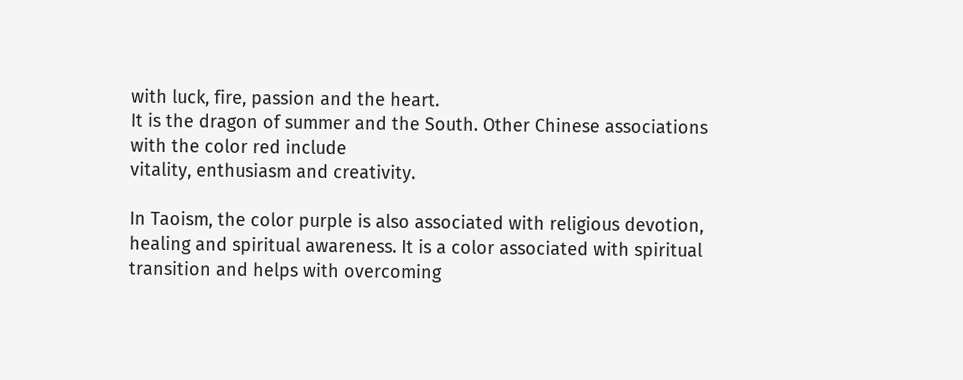with luck, fire, passion and the heart.
It is the dragon of summer and the South. Other Chinese associations with the color red include
vitality, enthusiasm and creativity.

In Taoism, the color purple is also associated with religious devotion, healing and spiritual awareness. It is a color associated with spiritual transition and helps with overcoming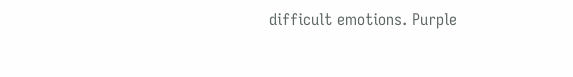difficult emotions. Purple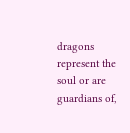dragons represent the soul or are guardians of,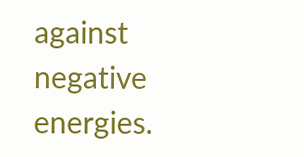against negative energies.